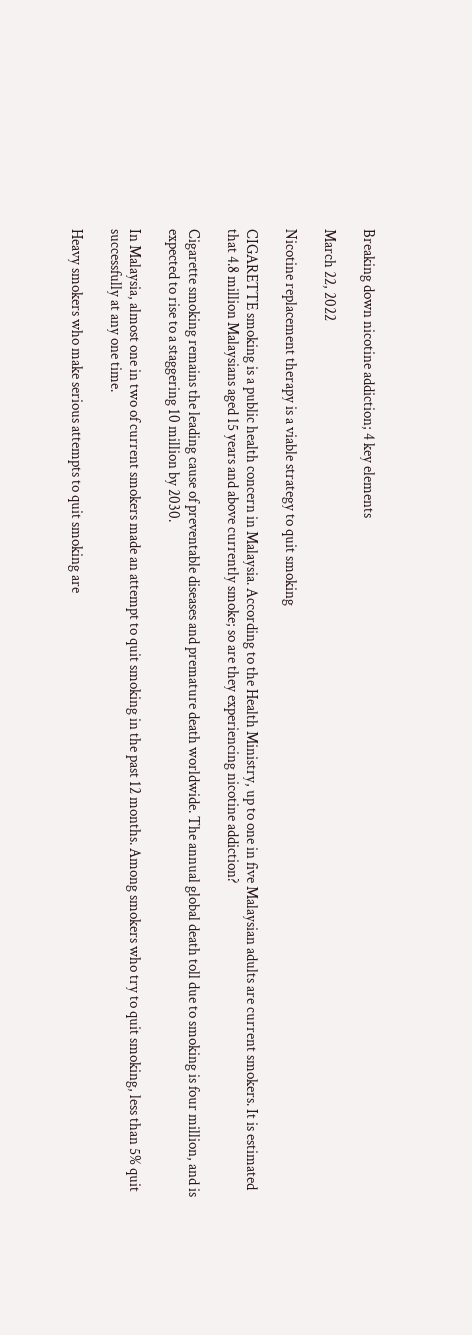Breaking down nicotine addiction; 4 key elements

March 22, 2022

Nicotine replacement therapy is a viable strategy to quit smoking

CIGARETTE smoking is a public health concern in Malaysia. According to the Health Ministry, up to one in five Malaysian adults are current smokers. It is estimated that 4.8 million Malaysians aged 15 years and above currently smoke; so are they experiencing nicotine addiction?

Cigarette smoking remains the leading cause of preventable diseases and premature death worldwide. The annual global death toll due to smoking is four million, and is expected to rise to a staggering 10 million by 2030.

In Malaysia, almost one in two of current smokers made an attempt to quit smoking in the past 12 months. Among smokers who try to quit smoking, less than 5% quit successfully at any one time.

Heavy smokers who make serious attempts to quit smoking are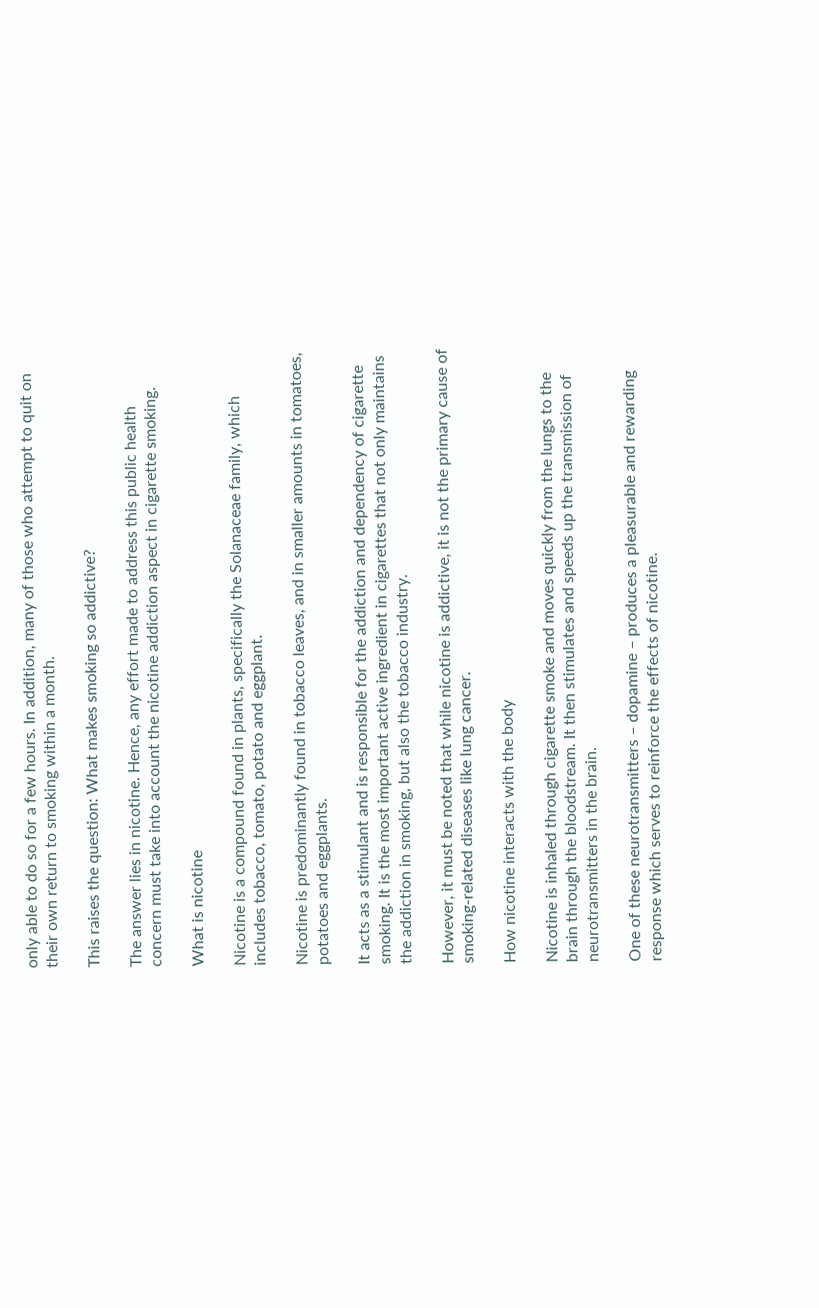only able to do so for a few hours. In addition, many of those who attempt to quit on their own return to smoking within a month.

This raises the question: What makes smoking so addictive?

The answer lies in nicotine. Hence, any effort made to address this public health concern must take into account the nicotine addiction aspect in cigarette smoking.

What is nicotine

Nicotine is a compound found in plants, specifically the Solanaceae family, which includes tobacco, tomato, potato and eggplant.

Nicotine is predominantly found in tobacco leaves, and in smaller amounts in tomatoes, potatoes and eggplants.

It acts as a stimulant and is responsible for the addiction and dependency of cigarette smoking. It is the most important active ingredient in cigarettes that not only maintains the addiction in smoking, but also the tobacco industry.

However, it must be noted that while nicotine is addictive, it is not the primary cause of smoking-related diseases like lung cancer.

How nicotine interacts with the body

Nicotine is inhaled through cigarette smoke and moves quickly from the lungs to the brain through the bloodstream. It then stimulates and speeds up the transmission of neurotransmitters in the brain.

One of these neurotransmitters – dopamine – produces a pleasurable and rewarding response which serves to reinforce the effects of nicotine.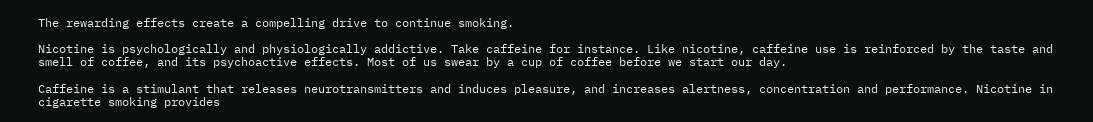The rewarding effects create a compelling drive to continue smoking.

Nicotine is psychologically and physiologically addictive. Take caffeine for instance. Like nicotine, caffeine use is reinforced by the taste and smell of coffee, and its psychoactive effects. Most of us swear by a cup of coffee before we start our day.

Caffeine is a stimulant that releases neurotransmitters and induces pleasure, and increases alertness, concentration and performance. Nicotine in cigarette smoking provides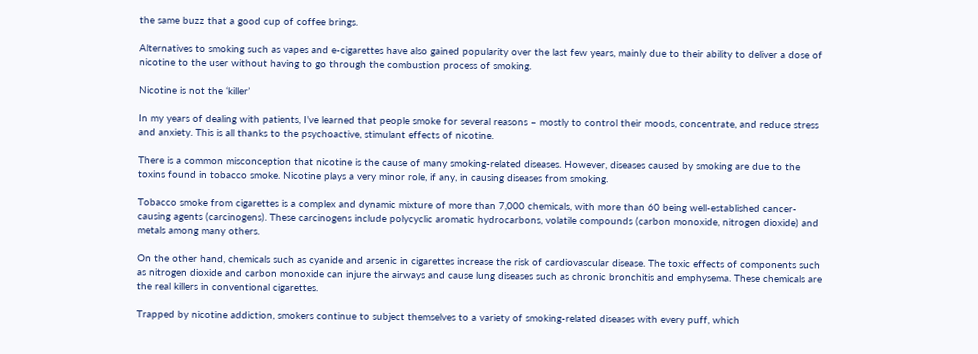the same buzz that a good cup of coffee brings.

Alternatives to smoking such as vapes and e-cigarettes have also gained popularity over the last few years, mainly due to their ability to deliver a dose of nicotine to the user without having to go through the combustion process of smoking.

Nicotine is not the ‘killer’

In my years of dealing with patients, I’ve learned that people smoke for several reasons – mostly to control their moods, concentrate, and reduce stress and anxiety. This is all thanks to the psychoactive, stimulant effects of nicotine.

There is a common misconception that nicotine is the cause of many smoking-related diseases. However, diseases caused by smoking are due to the toxins found in tobacco smoke. Nicotine plays a very minor role, if any, in causing diseases from smoking.

Tobacco smoke from cigarettes is a complex and dynamic mixture of more than 7,000 chemicals, with more than 60 being well-established cancer-causing agents (carcinogens). These carcinogens include polycyclic aromatic hydrocarbons, volatile compounds (carbon monoxide, nitrogen dioxide) and metals among many others.

On the other hand, chemicals such as cyanide and arsenic in cigarettes increase the risk of cardiovascular disease. The toxic effects of components such as nitrogen dioxide and carbon monoxide can injure the airways and cause lung diseases such as chronic bronchitis and emphysema. These chemicals are the real killers in conventional cigarettes.

Trapped by nicotine addiction, smokers continue to subject themselves to a variety of smoking-related diseases with every puff, which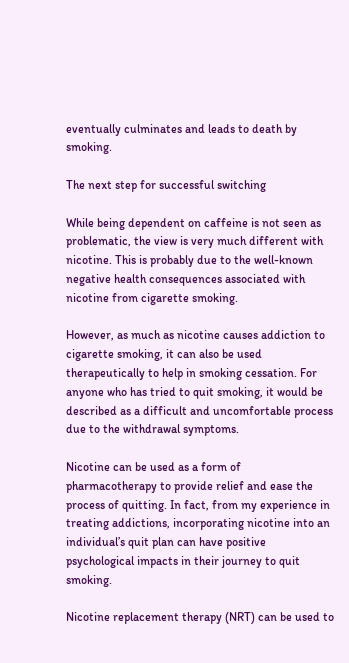eventually culminates and leads to death by smoking.

The next step for successful switching

While being dependent on caffeine is not seen as problematic, the view is very much different with nicotine. This is probably due to the well-known negative health consequences associated with nicotine from cigarette smoking.

However, as much as nicotine causes addiction to cigarette smoking, it can also be used therapeutically to help in smoking cessation. For anyone who has tried to quit smoking, it would be described as a difficult and uncomfortable process due to the withdrawal symptoms.

Nicotine can be used as a form of pharmacotherapy to provide relief and ease the process of quitting. In fact, from my experience in treating addictions, incorporating nicotine into an individual’s quit plan can have positive psychological impacts in their journey to quit smoking.

Nicotine replacement therapy (NRT) can be used to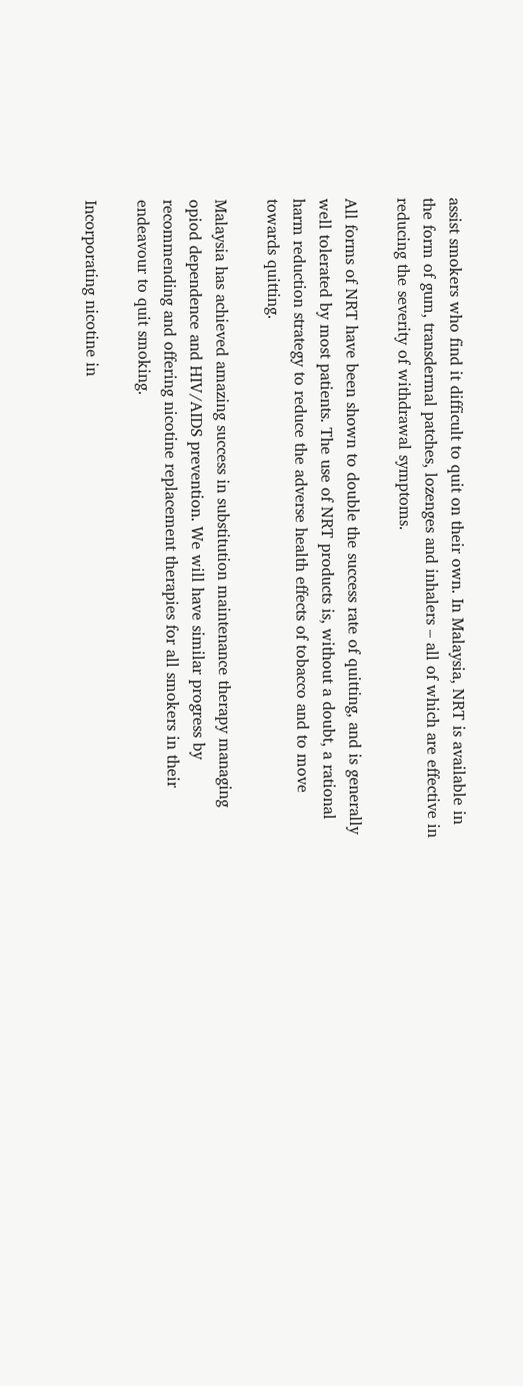assist smokers who find it difficult to quit on their own. In Malaysia, NRT is available in the form of gum, transdermal patches, lozenges and inhalers – all of which are effective in reducing the severity of withdrawal symptoms.

All forms of NRT have been shown to double the success rate of quitting, and is generally well tolerated by most patients. The use of NRT products is, without a doubt, a rational harm reduction strategy to reduce the adverse health effects of tobacco and to move towards quitting.

Malaysia has achieved amazing success in substitution maintenance therapy managing opiod dependence and HIV/AIDS prevention. We will have similar progress by recommending and offering nicotine replacement therapies for all smokers in their endeavour to quit smoking.

Incorporating nicotine in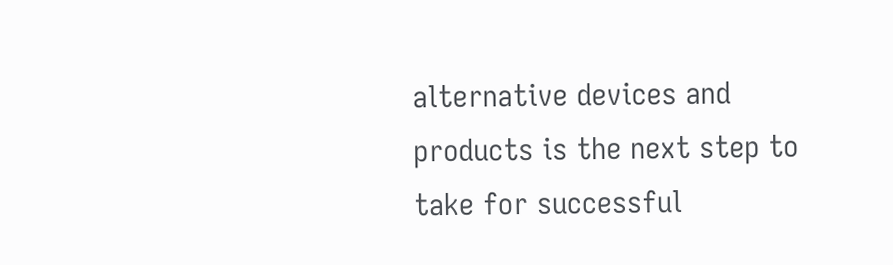alternative devices and products is the next step to take for successful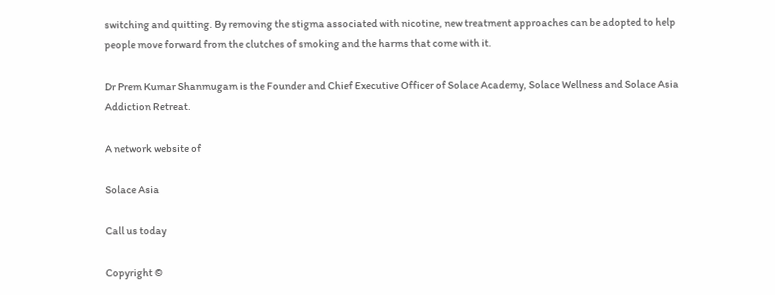switching and quitting. By removing the stigma associated with nicotine, new treatment approaches can be adopted to help people move forward from the clutches of smoking and the harms that come with it.

Dr Prem Kumar Shanmugam is the Founder and Chief Executive Officer of Solace Academy, Solace Wellness and Solace Asia Addiction Retreat.

A network website of

Solace Asia

Call us today

Copyright ©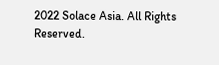2022 Solace Asia. All Rights Reserved.